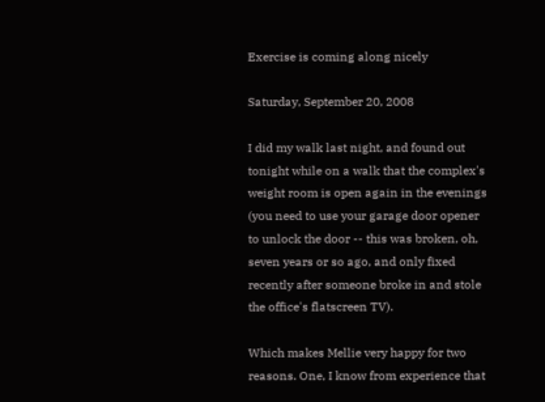Exercise is coming along nicely

Saturday, September 20, 2008

I did my walk last night, and found out tonight while on a walk that the complex's weight room is open again in the evenings (you need to use your garage door opener to unlock the door -- this was broken, oh, seven years or so ago, and only fixed recently after someone broke in and stole the office's flatscreen TV).

Which makes Mellie very happy for two reasons. One, I know from experience that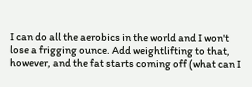I can do all the aerobics in the world and I won't lose a frigging ounce. Add weightlifting to that, however, and the fat starts coming off (what can I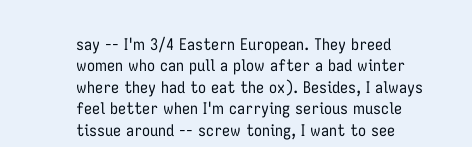say -- I'm 3/4 Eastern European. They breed women who can pull a plow after a bad winter where they had to eat the ox). Besides, I always feel better when I'm carrying serious muscle tissue around -- screw toning, I want to see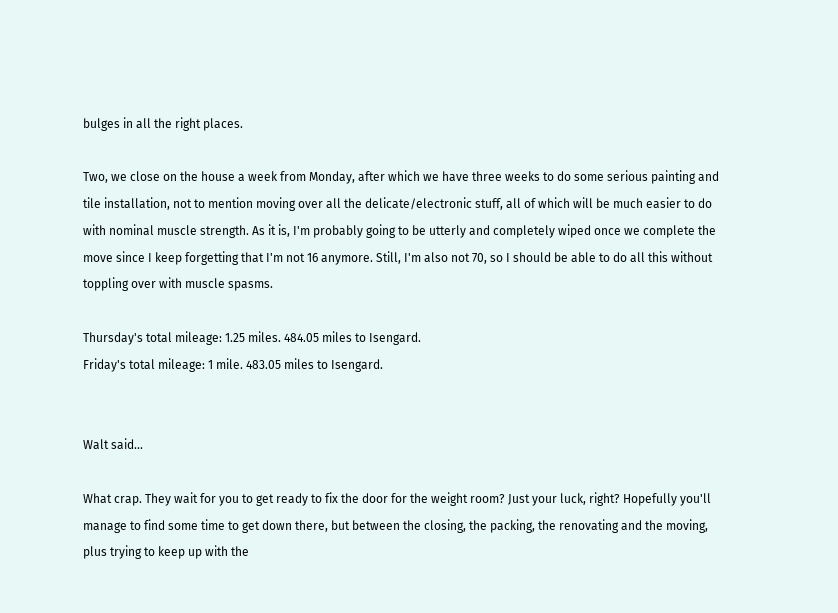bulges in all the right places.

Two, we close on the house a week from Monday, after which we have three weeks to do some serious painting and tile installation, not to mention moving over all the delicate/electronic stuff, all of which will be much easier to do with nominal muscle strength. As it is, I'm probably going to be utterly and completely wiped once we complete the move since I keep forgetting that I'm not 16 anymore. Still, I'm also not 70, so I should be able to do all this without toppling over with muscle spasms.

Thursday's total mileage: 1.25 miles. 484.05 miles to Isengard.
Friday's total mileage: 1 mile. 483.05 miles to Isengard.


Walt said...

What crap. They wait for you to get ready to fix the door for the weight room? Just your luck, right? Hopefully you'll manage to find some time to get down there, but between the closing, the packing, the renovating and the moving, plus trying to keep up with the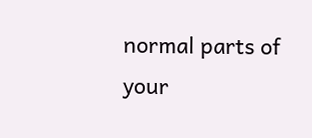normal parts of your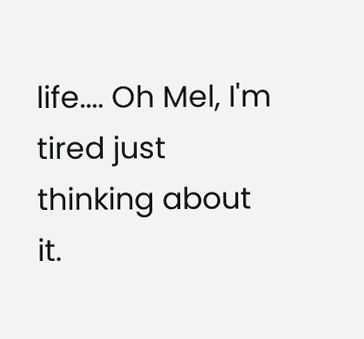life.... Oh Mel, I'm tired just thinking about it.